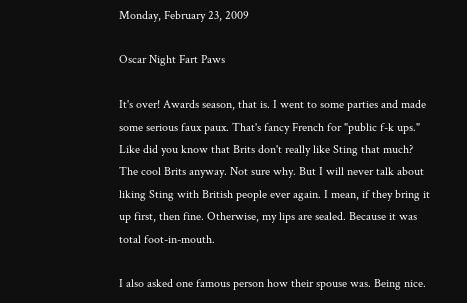Monday, February 23, 2009

Oscar Night Fart Paws

It's over! Awards season, that is. I went to some parties and made some serious faux paux. That's fancy French for "public f-k ups." Like did you know that Brits don't really like Sting that much? The cool Brits anyway. Not sure why. But I will never talk about liking Sting with British people ever again. I mean, if they bring it up first, then fine. Otherwise, my lips are sealed. Because it was total foot-in-mouth.

I also asked one famous person how their spouse was. Being nice.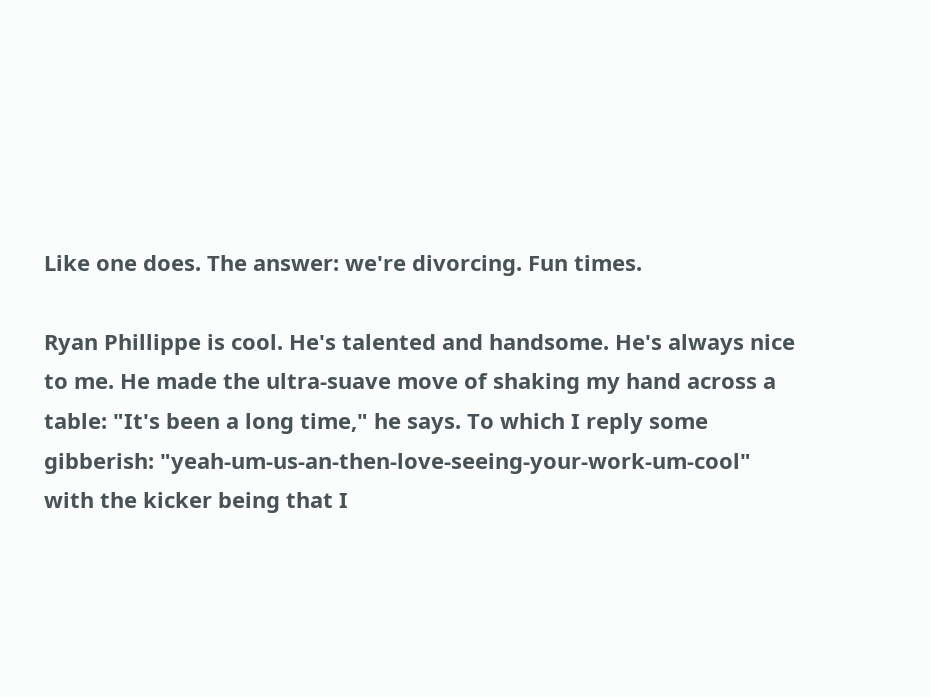Like one does. The answer: we're divorcing. Fun times.

Ryan Phillippe is cool. He's talented and handsome. He's always nice to me. He made the ultra-suave move of shaking my hand across a table: "It's been a long time," he says. To which I reply some gibberish: "yeah-um-us-an-then-love-seeing-your-work-um-cool" with the kicker being that I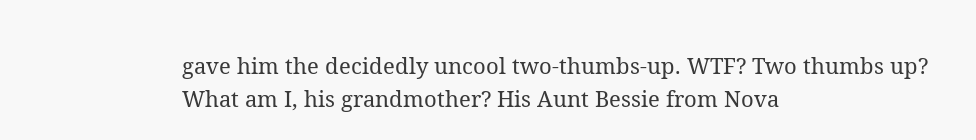gave him the decidedly uncool two-thumbs-up. WTF? Two thumbs up? What am I, his grandmother? His Aunt Bessie from Nova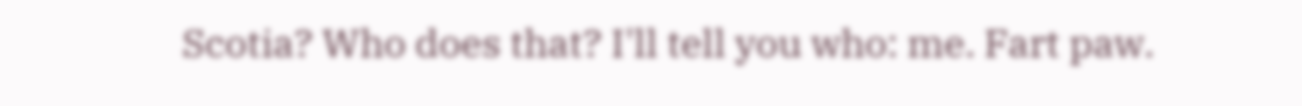Scotia? Who does that? I'll tell you who: me. Fart paw.